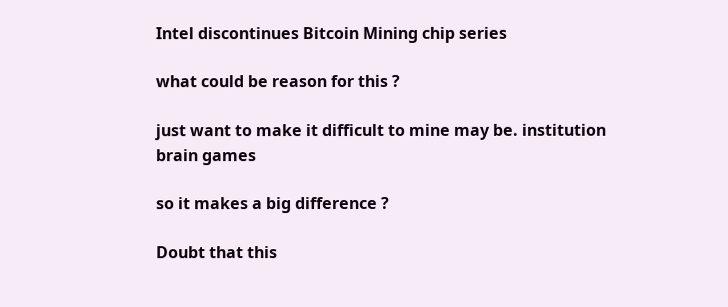Intel discontinues Bitcoin Mining chip series

what could be reason for this ?

just want to make it difficult to mine may be. institution brain games

so it makes a big difference ?

Doubt that this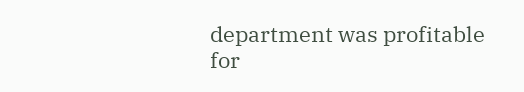department was profitable for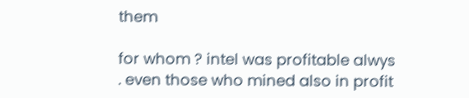them

for whom ? intel was profitable alwys . even those who mined also in profit